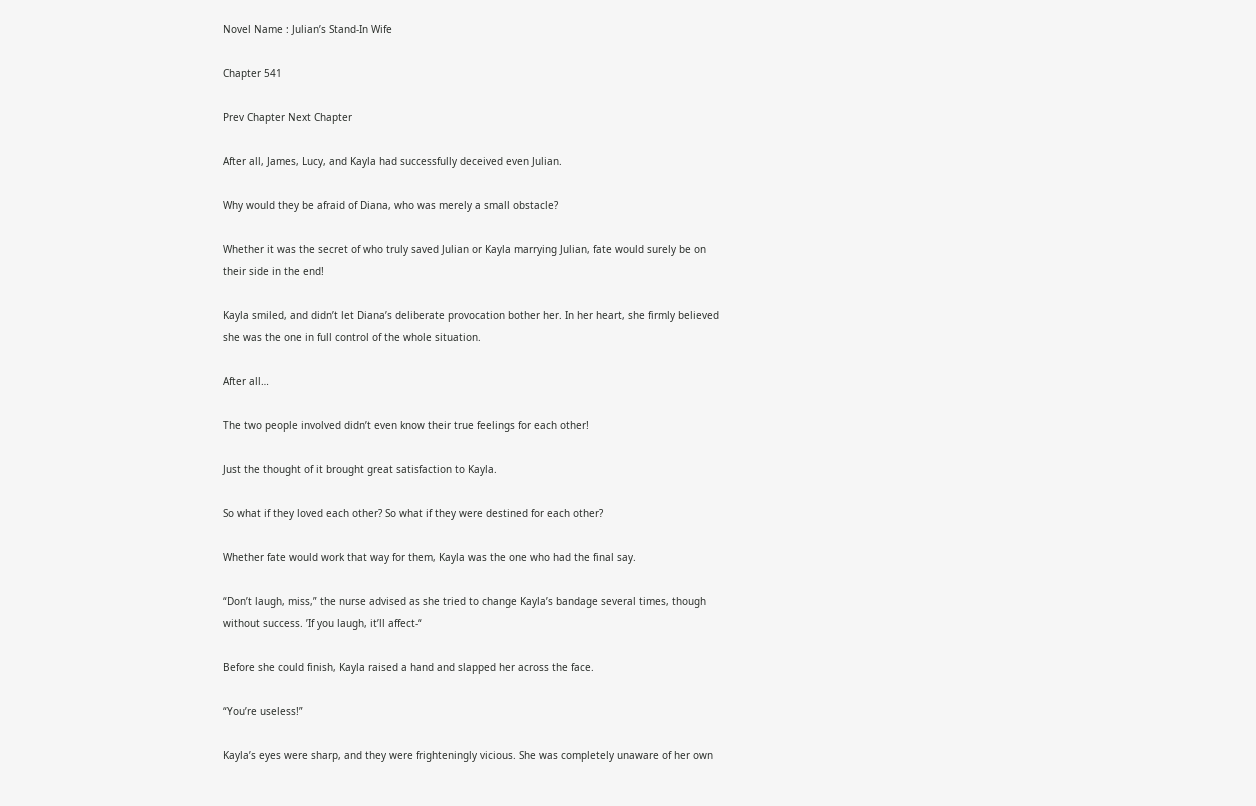Novel Name : Julian’s Stand-In Wife

Chapter 541

Prev Chapter Next Chapter

After all, James, Lucy, and Kayla had successfully deceived even Julian.

Why would they be afraid of Diana, who was merely a small obstacle?

Whether it was the secret of who truly saved Julian or Kayla marrying Julian, fate would surely be on
their side in the end!

Kayla smiled, and didn’t let Diana’s deliberate provocation bother her. In her heart, she firmly believed
she was the one in full control of the whole situation.

After all…

The two people involved didn’t even know their true feelings for each other!

Just the thought of it brought great satisfaction to Kayla.

So what if they loved each other? So what if they were destined for each other?

Whether fate would work that way for them, Kayla was the one who had the final say.

“Don’t laugh, miss,” the nurse advised as she tried to change Kayla’s bandage several times, though
without success. ’If you laugh, it’ll affect-“

Before she could finish, Kayla raised a hand and slapped her across the face.

“You’re useless!”

Kayla’s eyes were sharp, and they were frighteningly vicious. She was completely unaware of her own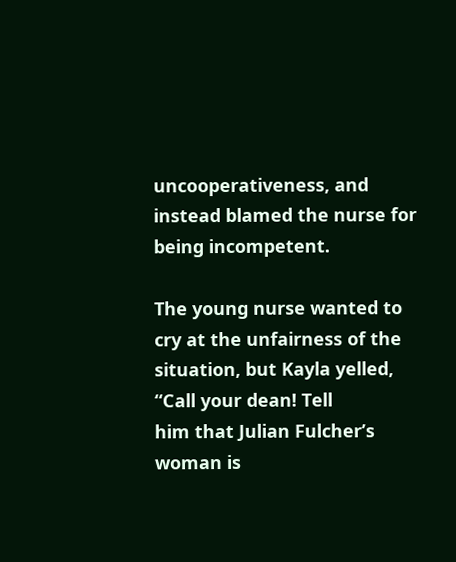uncooperativeness, and instead blamed the nurse for being incompetent.

The young nurse wanted to cry at the unfairness of the situation, but Kayla yelled, “Call your dean! Tell
him that Julian Fulcher’s woman is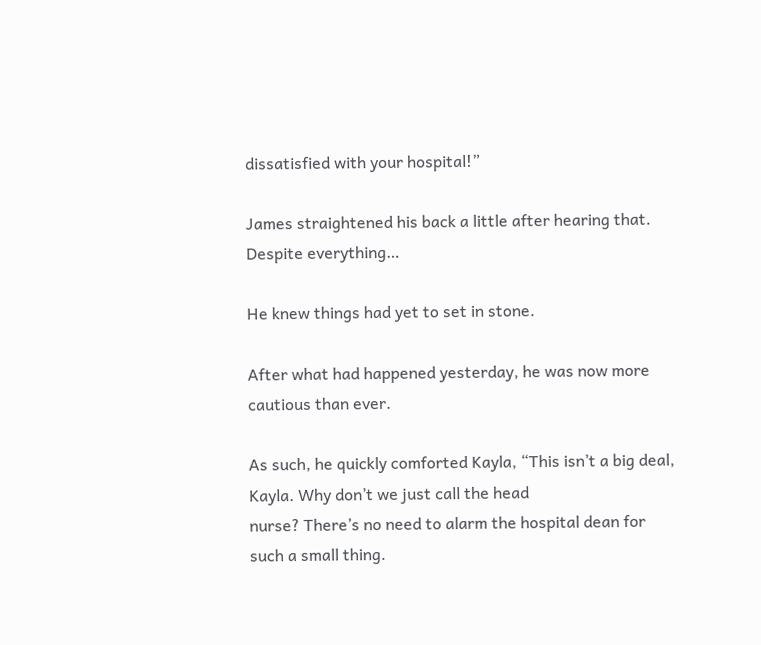dissatisfied with your hospital!”

James straightened his back a little after hearing that. Despite everything…

He knew things had yet to set in stone.

After what had happened yesterday, he was now more cautious than ever.

As such, he quickly comforted Kayla, “This isn’t a big deal, Kayla. Why don’t we just call the head
nurse? There’s no need to alarm the hospital dean for such a small thing.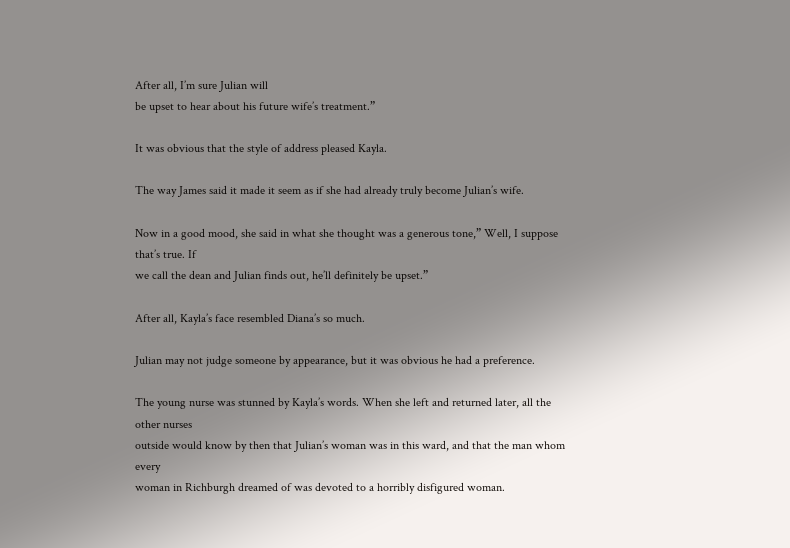After all, I’m sure Julian will
be upset to hear about his future wife’s treatment.”

It was obvious that the style of address pleased Kayla.

The way James said it made it seem as if she had already truly become Julian’s wife.

Now in a good mood, she said in what she thought was a generous tone,” Well, I suppose that’s true. If
we call the dean and Julian finds out, he’ll definitely be upset.”

After all, Kayla’s face resembled Diana’s so much.

Julian may not judge someone by appearance, but it was obvious he had a preference.

The young nurse was stunned by Kayla’s words. When she left and returned later, all the other nurses
outside would know by then that Julian’s woman was in this ward, and that the man whom every
woman in Richburgh dreamed of was devoted to a horribly disfigured woman.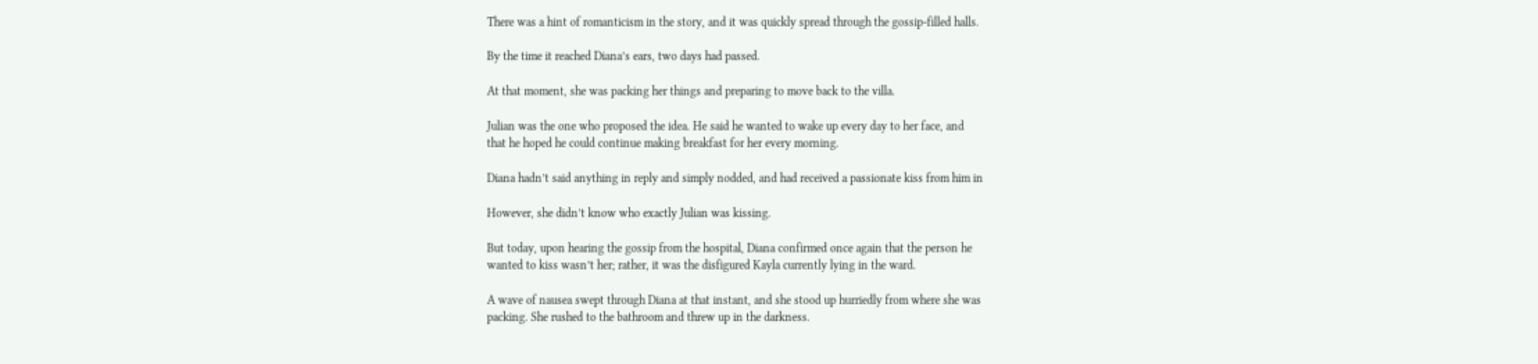There was a hint of romanticism in the story, and it was quickly spread through the gossip-filled halls.

By the time it reached Diana’s ears, two days had passed.

At that moment, she was packing her things and preparing to move back to the villa.

Julian was the one who proposed the idea. He said he wanted to wake up every day to her face, and
that he hoped he could continue making breakfast for her every morning.

Diana hadn’t said anything in reply and simply nodded, and had received a passionate kiss from him in

However, she didn’t know who exactly Julian was kissing.

But today, upon hearing the gossip from the hospital, Diana confirmed once again that the person he
wanted to kiss wasn’t her; rather, it was the disfigured Kayla currently lying in the ward.

A wave of nausea swept through Diana at that instant, and she stood up hurriedly from where she was
packing. She rushed to the bathroom and threw up in the darkness.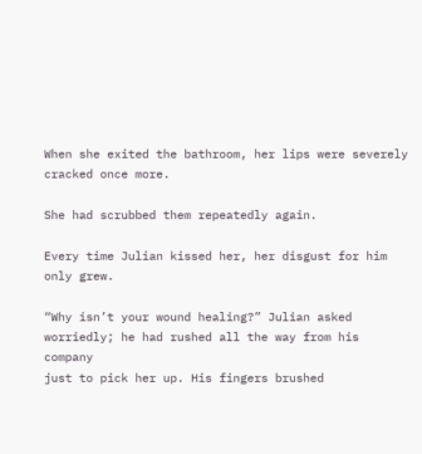When she exited the bathroom, her lips were severely cracked once more.

She had scrubbed them repeatedly again.

Every time Julian kissed her, her disgust for him only grew.

“Why isn’t your wound healing?” Julian asked worriedly; he had rushed all the way from his company
just to pick her up. His fingers brushed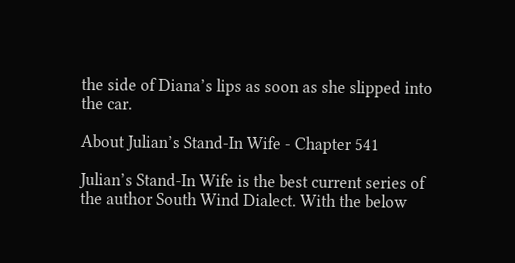the side of Diana’s lips as soon as she slipped into the car.

About Julian’s Stand-In Wife - Chapter 541

Julian’s Stand-In Wife is the best current series of the author South Wind Dialect. With the below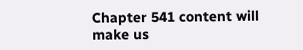Chapter 541 content will make us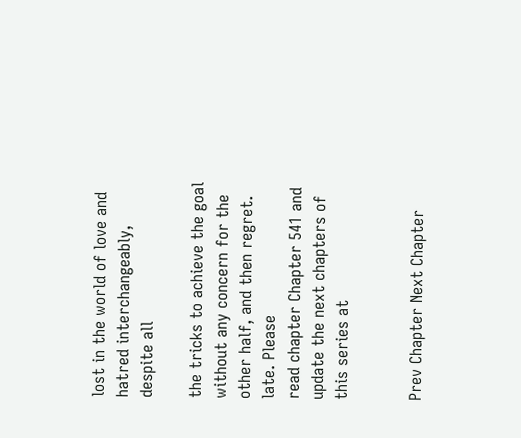lost in the world of love and hatred interchangeably, despite all

the tricks to achieve the goal without any concern for the other half, and then regret. late. Please
read chapter Chapter 541 and update the next chapters of this series at


Prev Chapter Next Chapter